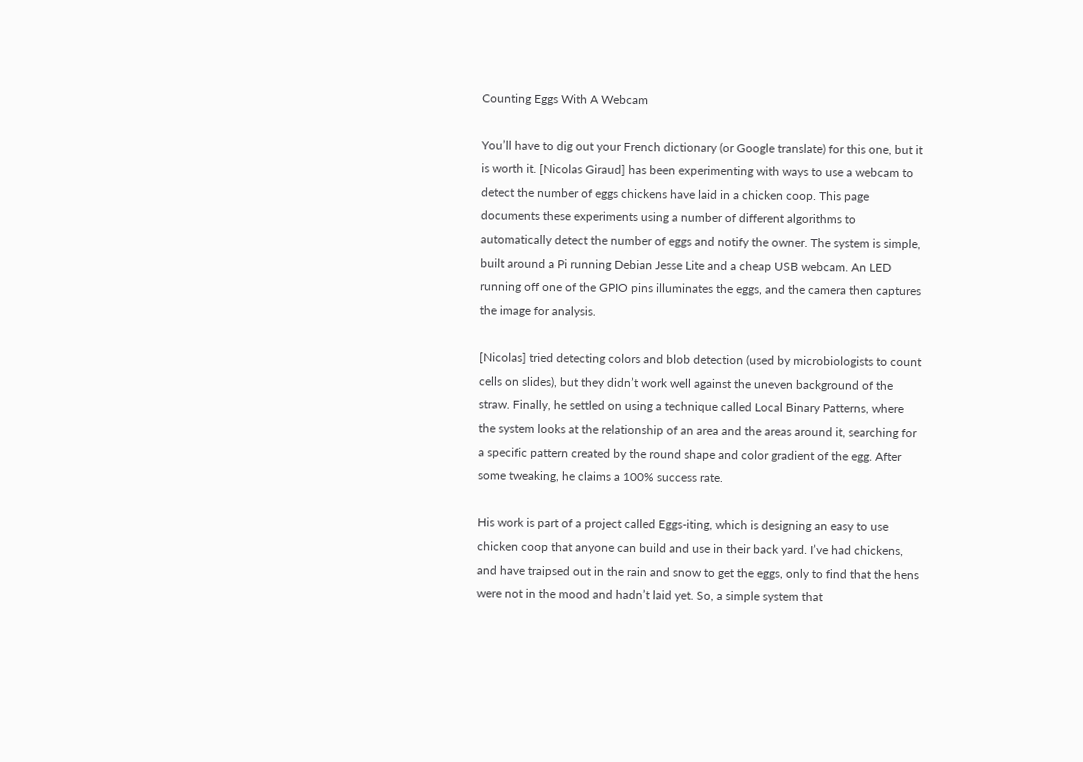Counting Eggs With A Webcam

You’ll have to dig out your French dictionary (or Google translate) for this one, but it is worth it. [Nicolas Giraud] has been experimenting with ways to use a webcam to detect the number of eggs chickens have laid in a chicken coop. This page documents these experiments using a number of different algorithms to automatically detect the number of eggs and notify the owner. The system is simple, built around a Pi running Debian Jesse Lite and a cheap USB webcam. An LED running off one of the GPIO pins illuminates the eggs, and the camera then captures the image for analysis.

[Nicolas] tried detecting colors and blob detection (used by microbiologists to count cells on slides), but they didn’t work well against the uneven background of the straw. Finally, he settled on using a technique called Local Binary Patterns, where the system looks at the relationship of an area and the areas around it, searching for a specific pattern created by the round shape and color gradient of the egg. After some tweaking, he claims a 100% success rate.

His work is part of a project called Eggs-iting, which is designing an easy to use chicken coop that anyone can build and use in their back yard. I’ve had chickens, and have traipsed out in the rain and snow to get the eggs, only to find that the hens were not in the mood and hadn’t laid yet. So, a simple system that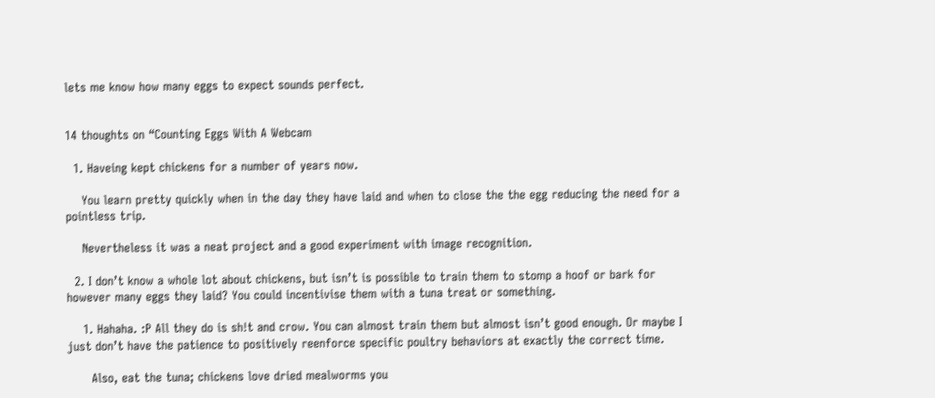lets me know how many eggs to expect sounds perfect.


14 thoughts on “Counting Eggs With A Webcam

  1. Haveing kept chickens for a number of years now.

    You learn pretty quickly when in the day they have laid and when to close the the egg reducing the need for a pointless trip.

    Nevertheless it was a neat project and a good experiment with image recognition.

  2. I don’t know a whole lot about chickens, but isn’t is possible to train them to stomp a hoof or bark for however many eggs they laid? You could incentivise them with a tuna treat or something.

    1. Hahaha. :P All they do is sh!t and crow. You can almost train them but almost isn’t good enough. Or maybe I just don’t have the patience to positively reenforce specific poultry behaviors at exactly the correct time.

      Also, eat the tuna; chickens love dried mealworms you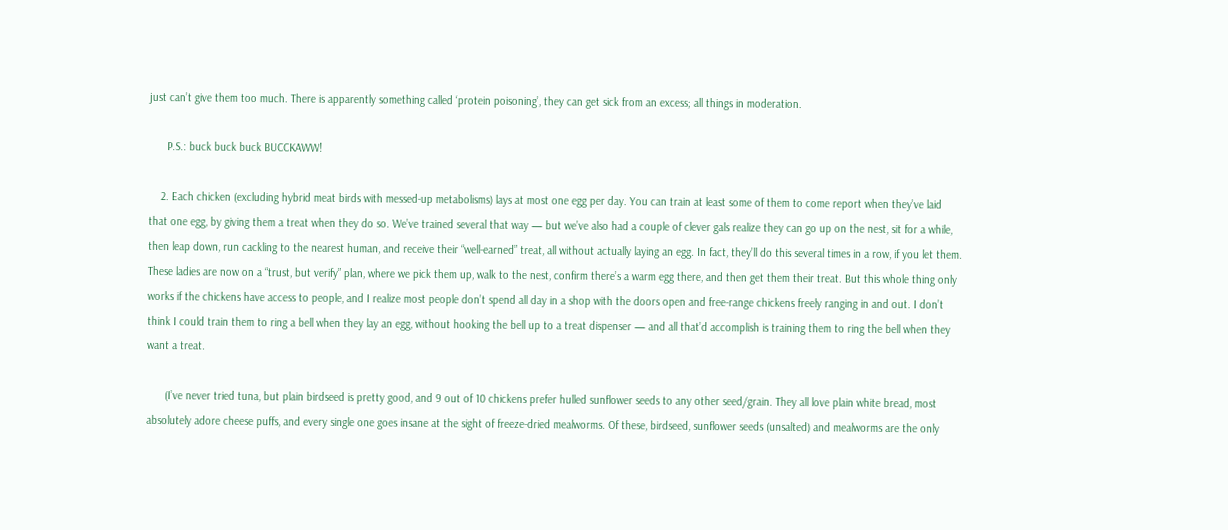just can’t give them too much. There is apparently something called ‘protein poisoning’, they can get sick from an excess; all things in moderation.

      P.S.: buck buck buck BUCCKAWW!

    2. Each chicken (excluding hybrid meat birds with messed-up metabolisms) lays at most one egg per day. You can train at least some of them to come report when they’ve laid that one egg, by giving them a treat when they do so. We’ve trained several that way — but we’ve also had a couple of clever gals realize they can go up on the nest, sit for a while, then leap down, run cackling to the nearest human, and receive their “well-earned” treat, all without actually laying an egg. In fact, they’ll do this several times in a row, if you let them. These ladies are now on a “trust, but verify” plan, where we pick them up, walk to the nest, confirm there’s a warm egg there, and then get them their treat. But this whole thing only works if the chickens have access to people, and I realize most people don’t spend all day in a shop with the doors open and free-range chickens freely ranging in and out. I don’t think I could train them to ring a bell when they lay an egg, without hooking the bell up to a treat dispenser — and all that’d accomplish is training them to ring the bell when they want a treat.

      (I’ve never tried tuna, but plain birdseed is pretty good, and 9 out of 10 chickens prefer hulled sunflower seeds to any other seed/grain. They all love plain white bread, most absolutely adore cheese puffs, and every single one goes insane at the sight of freeze-dried mealworms. Of these, birdseed, sunflower seeds (unsalted) and mealworms are the only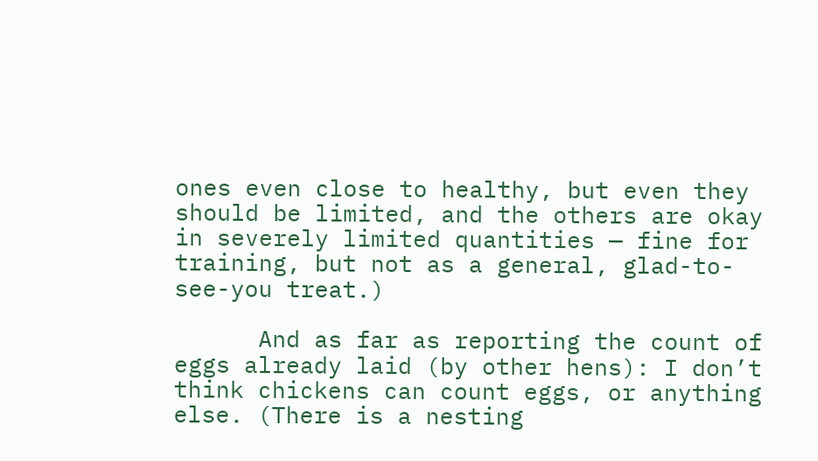ones even close to healthy, but even they should be limited, and the others are okay in severely limited quantities — fine for training, but not as a general, glad-to-see-you treat.)

      And as far as reporting the count of eggs already laid (by other hens): I don’t think chickens can count eggs, or anything else. (There is a nesting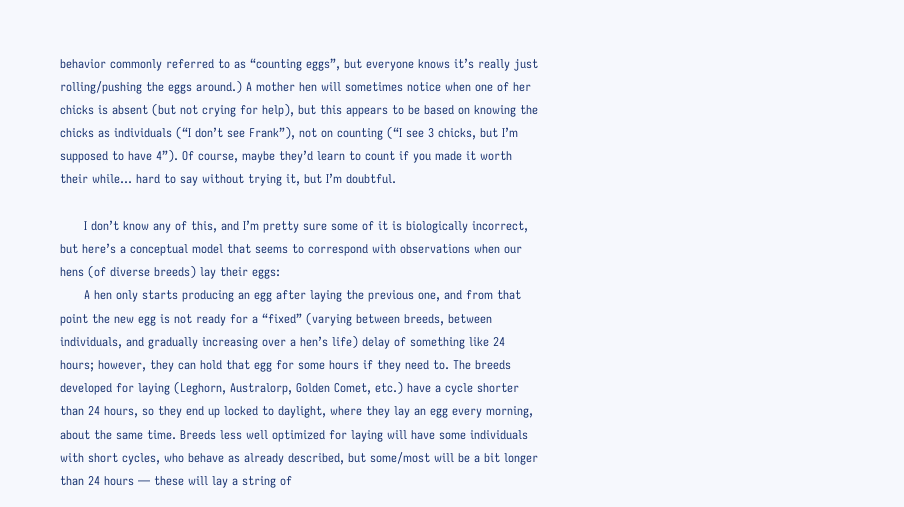behavior commonly referred to as “counting eggs”, but everyone knows it’s really just rolling/pushing the eggs around.) A mother hen will sometimes notice when one of her chicks is absent (but not crying for help), but this appears to be based on knowing the chicks as individuals (“I don’t see Frank”), not on counting (“I see 3 chicks, but I’m supposed to have 4”). Of course, maybe they’d learn to count if you made it worth their while… hard to say without trying it, but I’m doubtful.

      I don’t know any of this, and I’m pretty sure some of it is biologically incorrect, but here’s a conceptual model that seems to correspond with observations when our hens (of diverse breeds) lay their eggs:
      A hen only starts producing an egg after laying the previous one, and from that point the new egg is not ready for a “fixed” (varying between breeds, between individuals, and gradually increasing over a hen’s life) delay of something like 24 hours; however, they can hold that egg for some hours if they need to. The breeds developed for laying (Leghorn, Australorp, Golden Comet, etc.) have a cycle shorter than 24 hours, so they end up locked to daylight, where they lay an egg every morning, about the same time. Breeds less well optimized for laying will have some individuals with short cycles, who behave as already described, but some/most will be a bit longer than 24 hours — these will lay a string of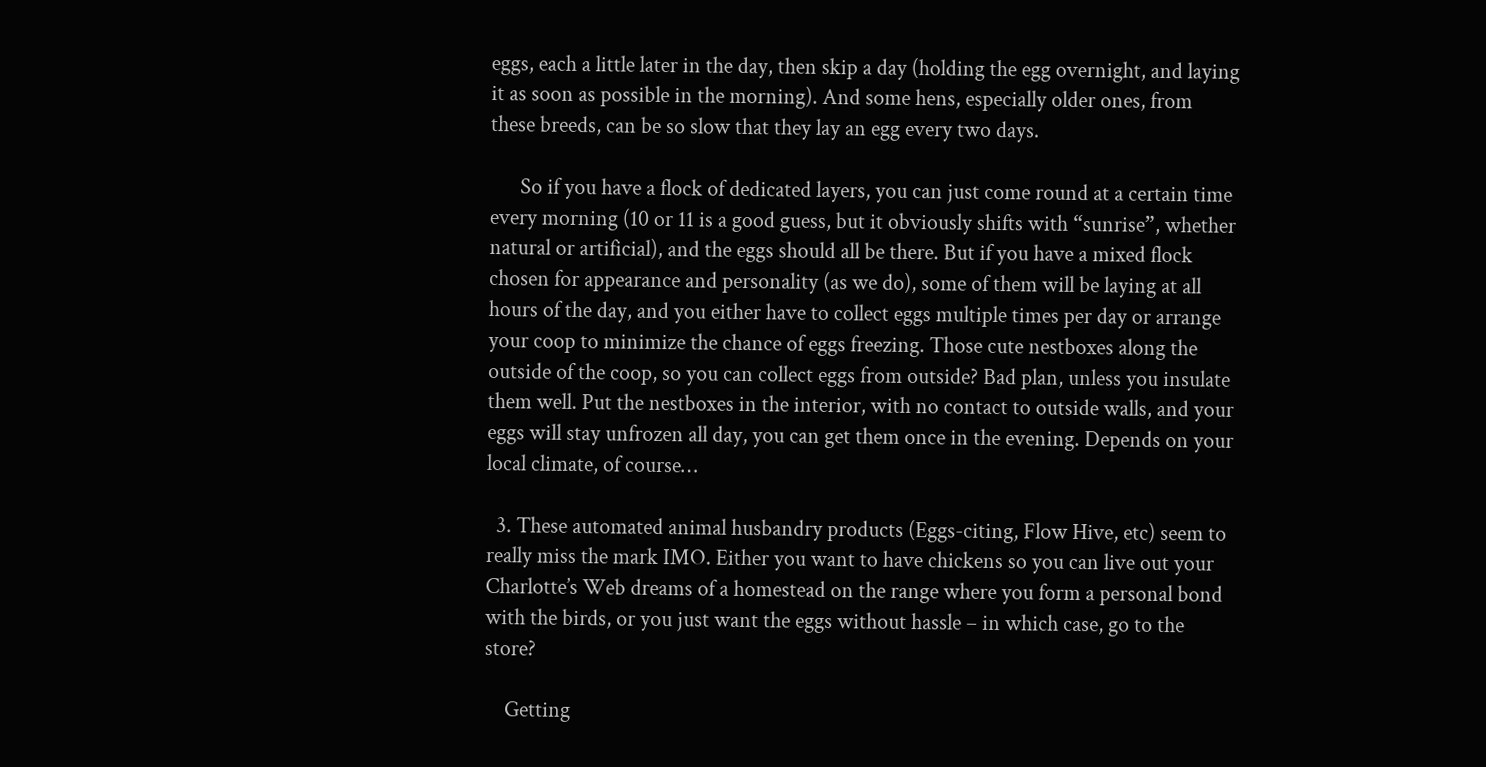eggs, each a little later in the day, then skip a day (holding the egg overnight, and laying it as soon as possible in the morning). And some hens, especially older ones, from these breeds, can be so slow that they lay an egg every two days.

      So if you have a flock of dedicated layers, you can just come round at a certain time every morning (10 or 11 is a good guess, but it obviously shifts with “sunrise”, whether natural or artificial), and the eggs should all be there. But if you have a mixed flock chosen for appearance and personality (as we do), some of them will be laying at all hours of the day, and you either have to collect eggs multiple times per day or arrange your coop to minimize the chance of eggs freezing. Those cute nestboxes along the outside of the coop, so you can collect eggs from outside? Bad plan, unless you insulate them well. Put the nestboxes in the interior, with no contact to outside walls, and your eggs will stay unfrozen all day, you can get them once in the evening. Depends on your local climate, of course…

  3. These automated animal husbandry products (Eggs-citing, Flow Hive, etc) seem to really miss the mark IMO. Either you want to have chickens so you can live out your Charlotte’s Web dreams of a homestead on the range where you form a personal bond with the birds, or you just want the eggs without hassle – in which case, go to the store?

    Getting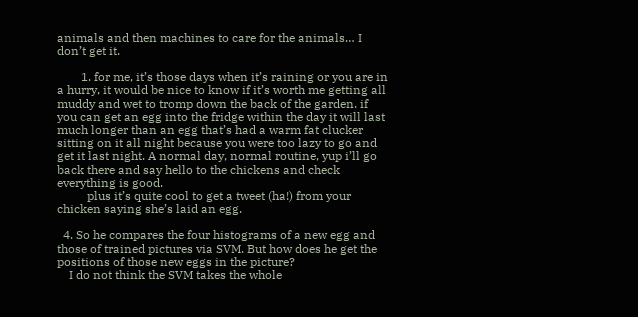animals and then machines to care for the animals… I don’t get it.

        1. for me, it’s those days when it’s raining or you are in a hurry, it would be nice to know if it’s worth me getting all muddy and wet to tromp down the back of the garden. if you can get an egg into the fridge within the day it will last much longer than an egg that’s had a warm fat clucker sitting on it all night because you were too lazy to go and get it last night. A normal day, normal routine, yup i’ll go back there and say hello to the chickens and check everything is good.
          plus it’s quite cool to get a tweet (ha!) from your chicken saying she’s laid an egg.

  4. So he compares the four histograms of a new egg and those of trained pictures via SVM. But how does he get the positions of those new eggs in the picture?
    I do not think the SVM takes the whole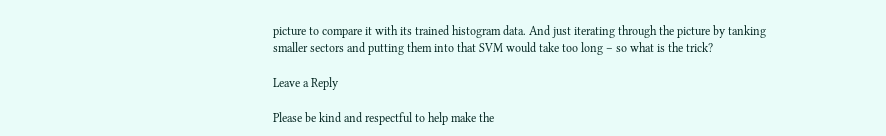picture to compare it with its trained histogram data. And just iterating through the picture by tanking smaller sectors and putting them into that SVM would take too long – so what is the trick?

Leave a Reply

Please be kind and respectful to help make the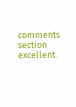comments section excellent.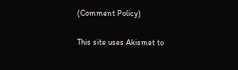(Comment Policy)

This site uses Akismet to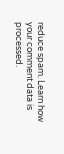reduce spam. Learn how your comment data is processed.